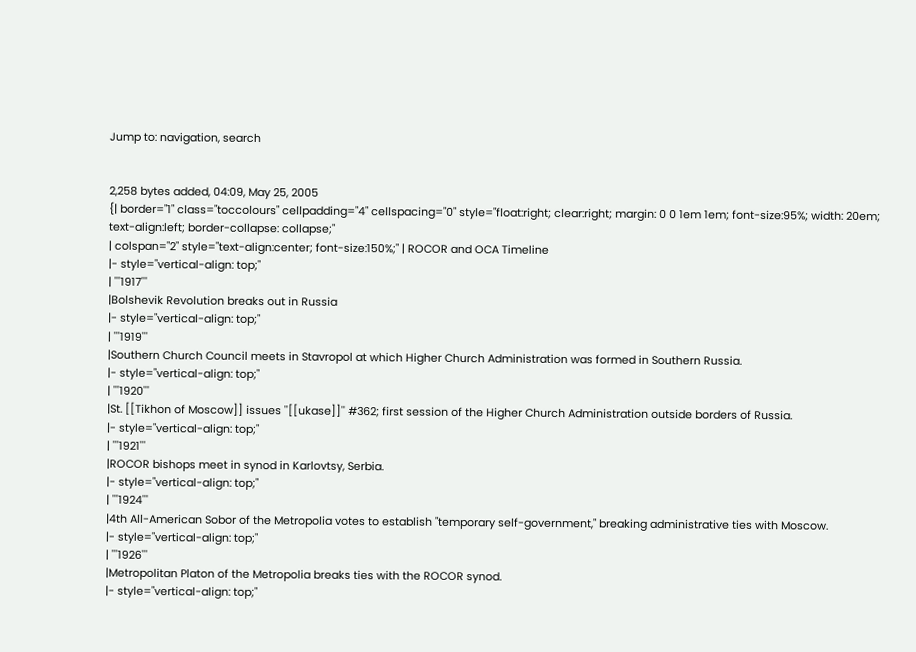Jump to: navigation, search


2,258 bytes added, 04:09, May 25, 2005
{| border="1" class="toccolours" cellpadding="4" cellspacing="0" style="float:right; clear:right; margin: 0 0 1em 1em; font-size:95%; width: 20em; text-align:left; border-collapse: collapse;"
| colspan="2" style="text-align:center; font-size:150%;" | ROCOR and OCA Timeline
|- style="vertical-align: top;"
| '''1917'''
|Bolshevik Revolution breaks out in Russia
|- style="vertical-align: top;"
| '''1919'''
|Southern Church Council meets in Stavropol at which Higher Church Administration was formed in Southern Russia.
|- style="vertical-align: top;"
| '''1920'''
|St. [[Tikhon of Moscow]] issues ''[[ukase]]'' #362; first session of the Higher Church Administration outside borders of Russia.
|- style="vertical-align: top;"
| '''1921'''
|ROCOR bishops meet in synod in Karlovtsy, Serbia.
|- style="vertical-align: top;"
| '''1924'''
|4th All-American Sobor of the Metropolia votes to establish "temporary self-government," breaking administrative ties with Moscow.
|- style="vertical-align: top;"
| '''1926'''
|Metropolitan Platon of the Metropolia breaks ties with the ROCOR synod.
|- style="vertical-align: top;"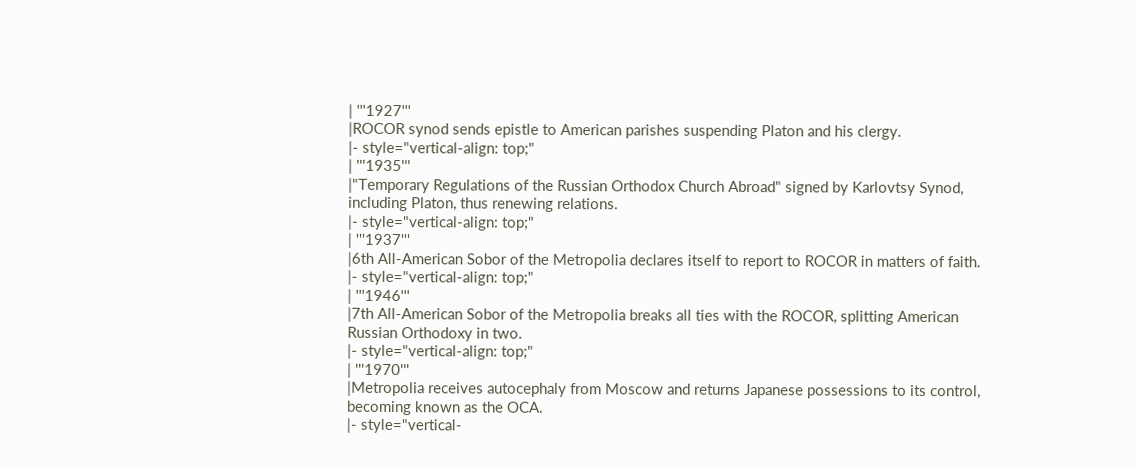| '''1927'''
|ROCOR synod sends epistle to American parishes suspending Platon and his clergy.
|- style="vertical-align: top;"
| '''1935'''
|"Temporary Regulations of the Russian Orthodox Church Abroad" signed by Karlovtsy Synod, including Platon, thus renewing relations.
|- style="vertical-align: top;"
| '''1937'''
|6th All-American Sobor of the Metropolia declares itself to report to ROCOR in matters of faith.
|- style="vertical-align: top;"
| '''1946'''
|7th All-American Sobor of the Metropolia breaks all ties with the ROCOR, splitting American Russian Orthodoxy in two.
|- style="vertical-align: top;"
| '''1970'''
|Metropolia receives autocephaly from Moscow and returns Japanese possessions to its control, becoming known as the OCA.
|- style="vertical-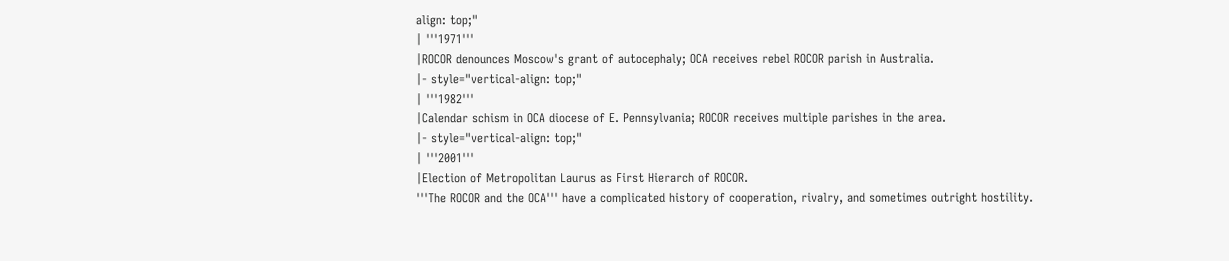align: top;"
| '''1971'''
|ROCOR denounces Moscow's grant of autocephaly; OCA receives rebel ROCOR parish in Australia.
|- style="vertical-align: top;"
| '''1982'''
|Calendar schism in OCA diocese of E. Pennsylvania; ROCOR receives multiple parishes in the area.
|- style="vertical-align: top;"
| '''2001'''
|Election of Metropolitan Laurus as First Hierarch of ROCOR.
'''The ROCOR and the OCA''' have a complicated history of cooperation, rivalry, and sometimes outright hostility.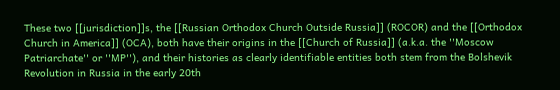These two [[jurisdiction]]s, the [[Russian Orthodox Church Outside Russia]] (ROCOR) and the [[Orthodox Church in America]] (OCA), both have their origins in the [[Church of Russia]] (a.k.a. the ''Moscow Patriarchate'' or ''MP''), and their histories as clearly identifiable entities both stem from the Bolshevik Revolution in Russia in the early 20th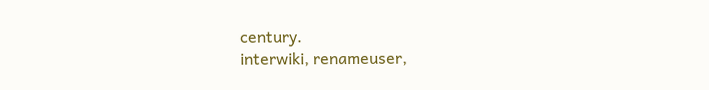century.
interwiki, renameuser,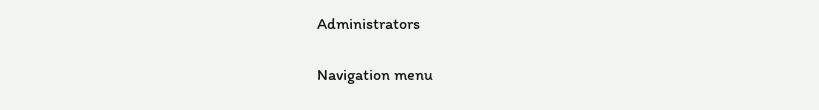Administrators

Navigation menu